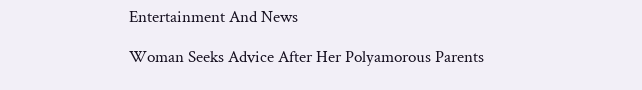Entertainment And News

Woman Seeks Advice After Her Polyamorous Parents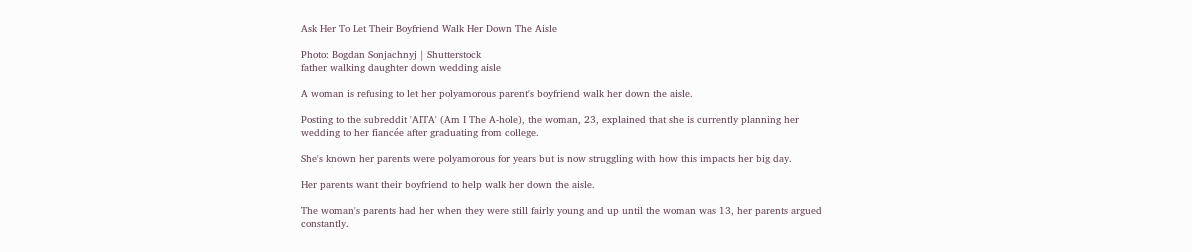Ask Her To Let Their Boyfriend Walk Her Down The Aisle

Photo: Bogdan Sonjachnyj | Shutterstock
father walking daughter down wedding aisle

A woman is refusing to let her polyamorous parent's boyfriend walk her down the aisle.

Posting to the subreddit 'AITA' (Am I The A-hole), the woman, 23, explained that she is currently planning her wedding to her fiancée after graduating from college.

She's known her parents were polyamorous for years but is now struggling with how this impacts her big day.

Her parents want their boyfriend to help walk her down the aisle.

The woman's parents had her when they were still fairly young and up until the woman was 13, her parents argued constantly.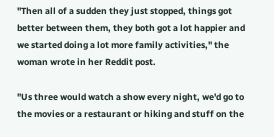"Then all of a sudden they just stopped, things got better between them, they both got a lot happier and we started doing a lot more family activities," the woman wrote in her Reddit post.

"Us three would watch a show every night, we'd go to the movies or a restaurant or hiking and stuff on the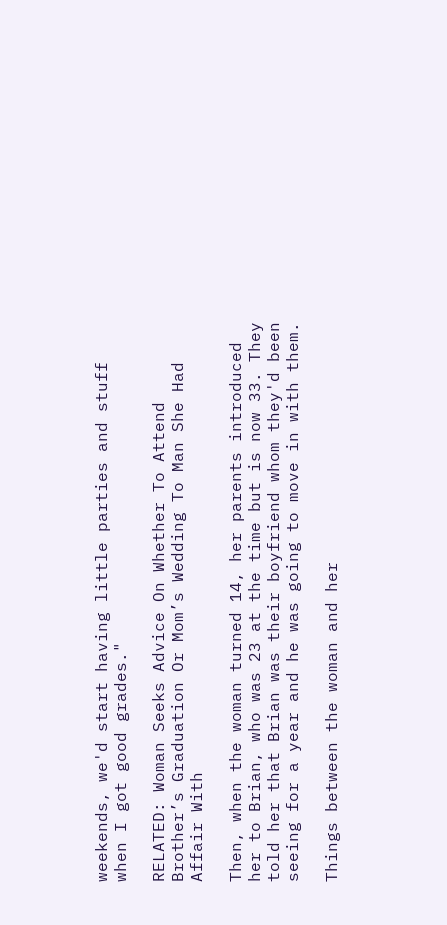weekends, we'd start having little parties and stuff when I got good grades."

RELATED: Woman Seeks Advice On Whether To Attend Brother’s Graduation Or Mom’s Wedding To Man She Had Affair With

Then, when the woman turned 14, her parents introduced her to Brian, who was 23 at the time but is now 33. They told her that Brian was their boyfriend whom they'd been seeing for a year and he was going to move in with them.

Things between the woman and her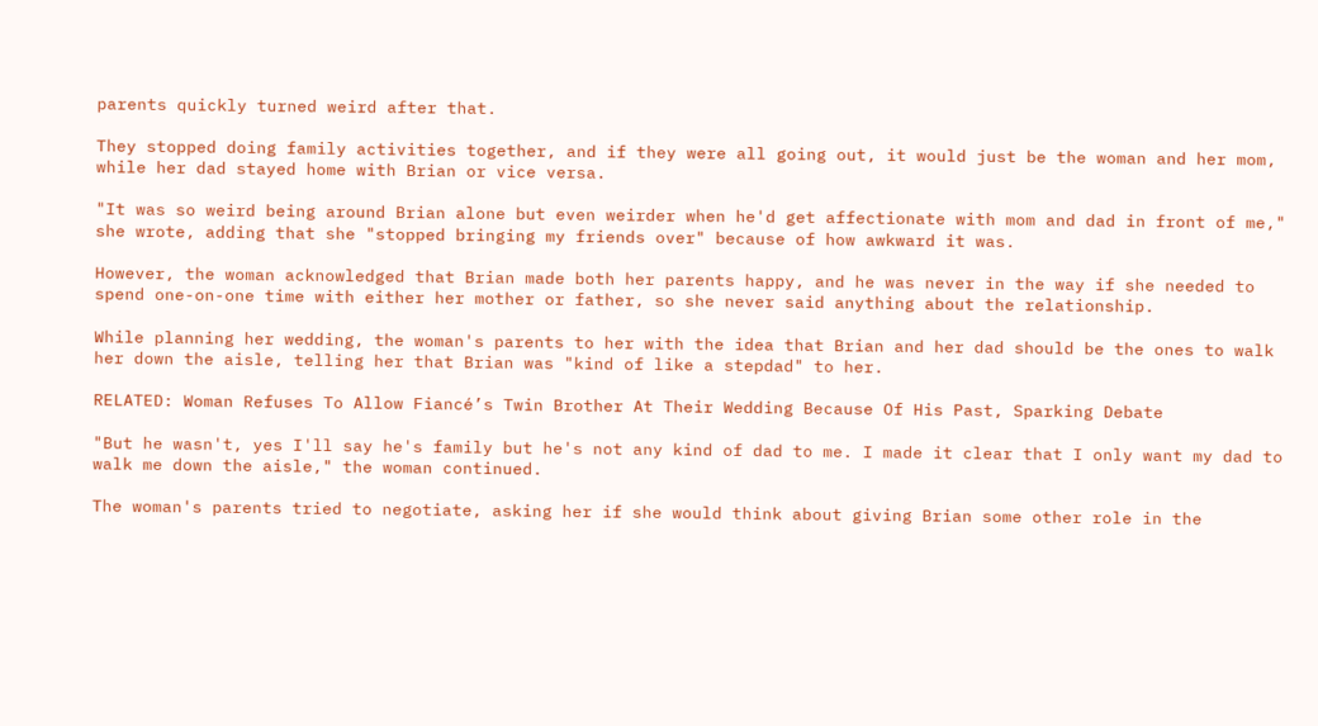parents quickly turned weird after that.

They stopped doing family activities together, and if they were all going out, it would just be the woman and her mom, while her dad stayed home with Brian or vice versa.

"It was so weird being around Brian alone but even weirder when he'd get affectionate with mom and dad in front of me," she wrote, adding that she "stopped bringing my friends over" because of how awkward it was.

However, the woman acknowledged that Brian made both her parents happy, and he was never in the way if she needed to spend one-on-one time with either her mother or father, so she never said anything about the relationship.

While planning her wedding, the woman's parents to her with the idea that Brian and her dad should be the ones to walk her down the aisle, telling her that Brian was "kind of like a stepdad" to her.

RELATED: Woman Refuses To Allow Fiancé’s Twin Brother At Their Wedding Because Of His Past, Sparking Debate

"But he wasn't, yes I'll say he's family but he's not any kind of dad to me. I made it clear that I only want my dad to walk me down the aisle," the woman continued.

The woman's parents tried to negotiate, asking her if she would think about giving Brian some other role in the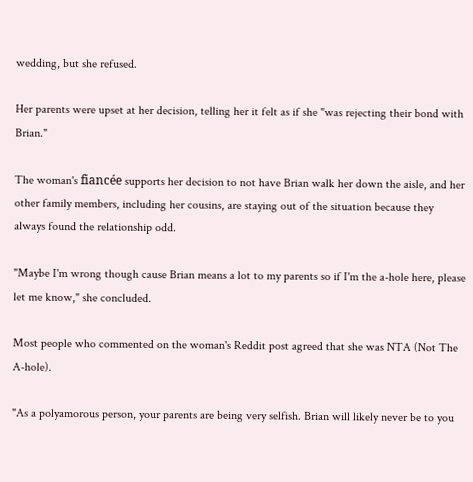wedding, but she refused.

Her parents were upset at her decision, telling her it felt as if she "was rejecting their bond with Brian."

The woman's fiancée supports her decision to not have Brian walk her down the aisle, and her other family members, including her cousins, are staying out of the situation because they always found the relationship odd.

"Maybe I'm wrong though cause Brian means a lot to my parents so if I'm the a-hole here, please let me know," she concluded.

Most people who commented on the woman's Reddit post agreed that she was NTA (Not The A-hole).

"As a polyamorous person, your parents are being very selfish. Brian will likely never be to you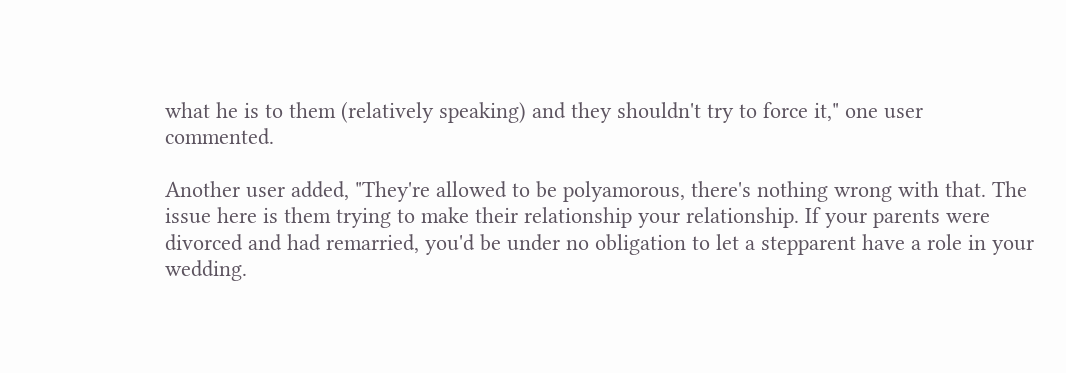what he is to them (relatively speaking) and they shouldn't try to force it," one user commented.

Another user added, "They're allowed to be polyamorous, there's nothing wrong with that. The issue here is them trying to make their relationship your relationship. If your parents were divorced and had remarried, you'd be under no obligation to let a stepparent have a role in your wedding.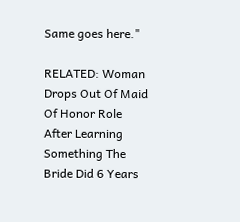Same goes here."

RELATED: Woman Drops Out Of Maid Of Honor Role After Learning Something The Bride Did 6 Years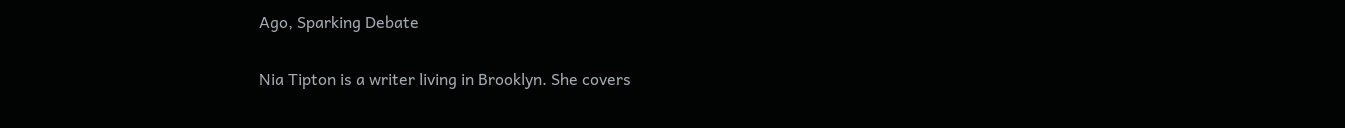Ago, Sparking Debate

Nia Tipton is a writer living in Brooklyn. She covers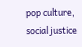pop culture, social justice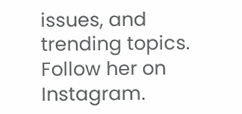issues, and trending topics. Follow her on Instagram.